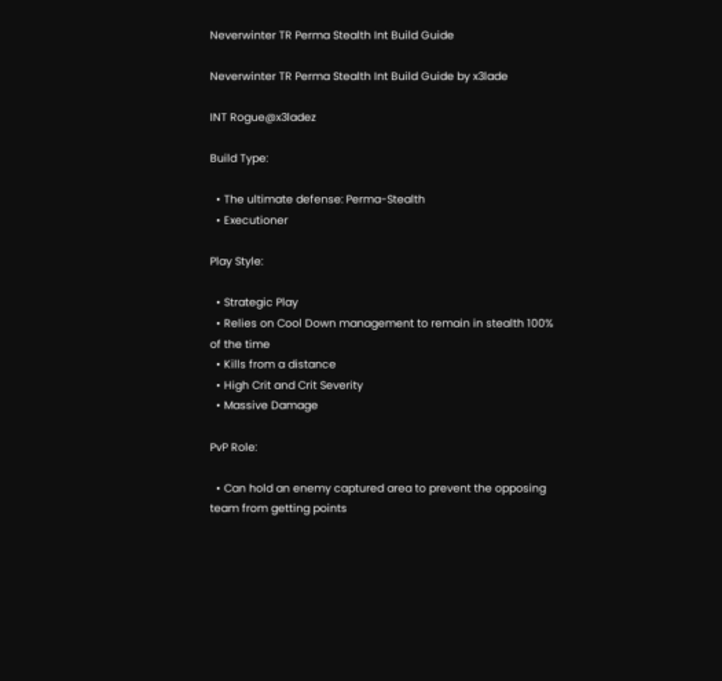Neverwinter TR Perma Stealth Int Build Guide

Neverwinter TR Perma Stealth Int Build Guide by x3lade

INT Rogue@x3ladez

Build Type:

  • The ultimate defense: Perma-Stealth
  • Executioner

Play Style:

  • Strategic Play
  • Relies on Cool Down management to remain in stealth 100% of the time
  • Kills from a distance
  • High Crit and Crit Severity
  • Massive Damage

PvP Role:

  • Can hold an enemy captured area to prevent the opposing team from getting points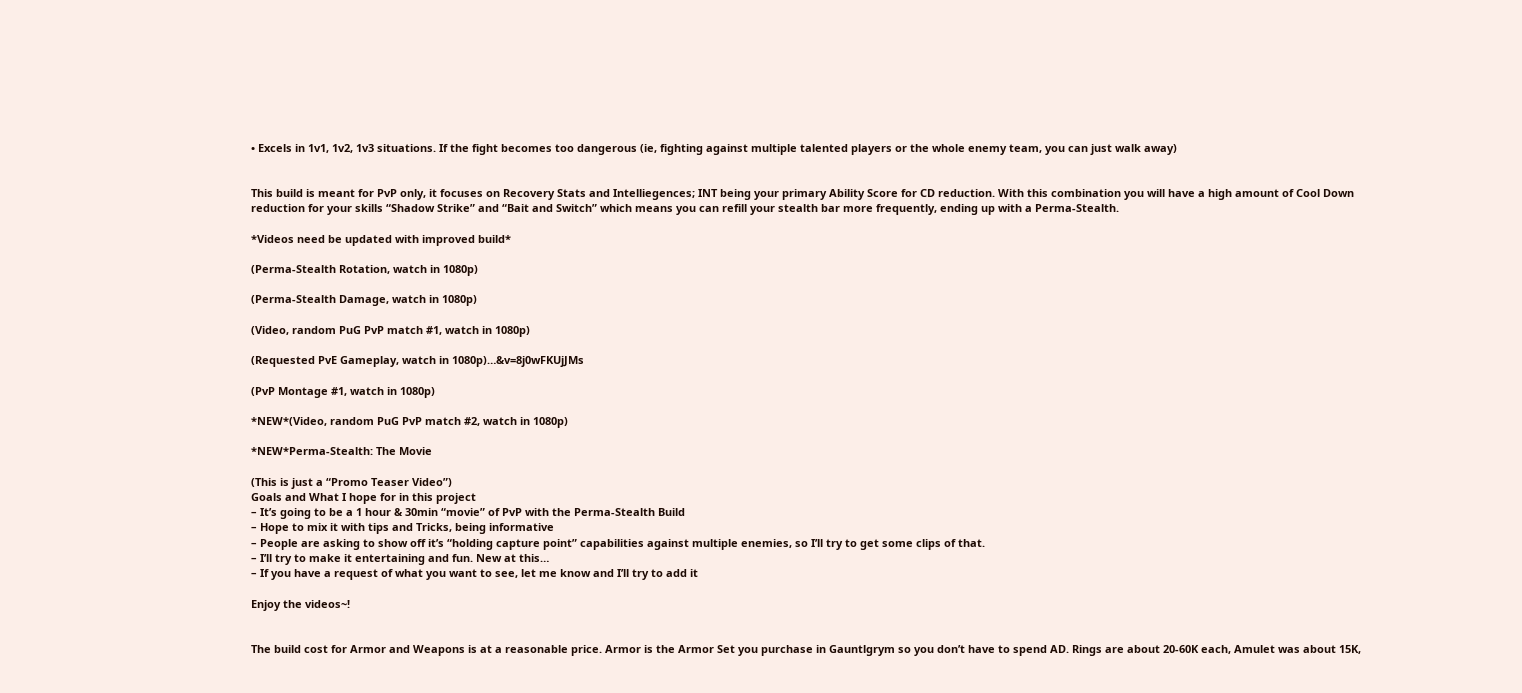• Excels in 1v1, 1v2, 1v3 situations. If the fight becomes too dangerous (ie, fighting against multiple talented players or the whole enemy team, you can just walk away)


This build is meant for PvP only, it focuses on Recovery Stats and Intelliegences; INT being your primary Ability Score for CD reduction. With this combination you will have a high amount of Cool Down reduction for your skills “Shadow Strike” and “Bait and Switch” which means you can refill your stealth bar more frequently, ending up with a Perma-Stealth.

*Videos need be updated with improved build*

(Perma-Stealth Rotation, watch in 1080p)

(Perma-Stealth Damage, watch in 1080p)

(Video, random PuG PvP match #1, watch in 1080p)

(Requested PvE Gameplay, watch in 1080p)…&v=8j0wFKUjJMs

(PvP Montage #1, watch in 1080p)

*NEW*(Video, random PuG PvP match #2, watch in 1080p)

*NEW*Perma-Stealth: The Movie

(This is just a “Promo Teaser Video”)
Goals and What I hope for in this project
– It’s going to be a 1 hour & 30min “movie” of PvP with the Perma-Stealth Build
– Hope to mix it with tips and Tricks, being informative
– People are asking to show off it’s “holding capture point” capabilities against multiple enemies, so I’ll try to get some clips of that.
– I’ll try to make it entertaining and fun. New at this…
– If you have a request of what you want to see, let me know and I’ll try to add it

Enjoy the videos~!


The build cost for Armor and Weapons is at a reasonable price. Armor is the Armor Set you purchase in Gauntlgrym so you don’t have to spend AD. Rings are about 20-60K each, Amulet was about 15K,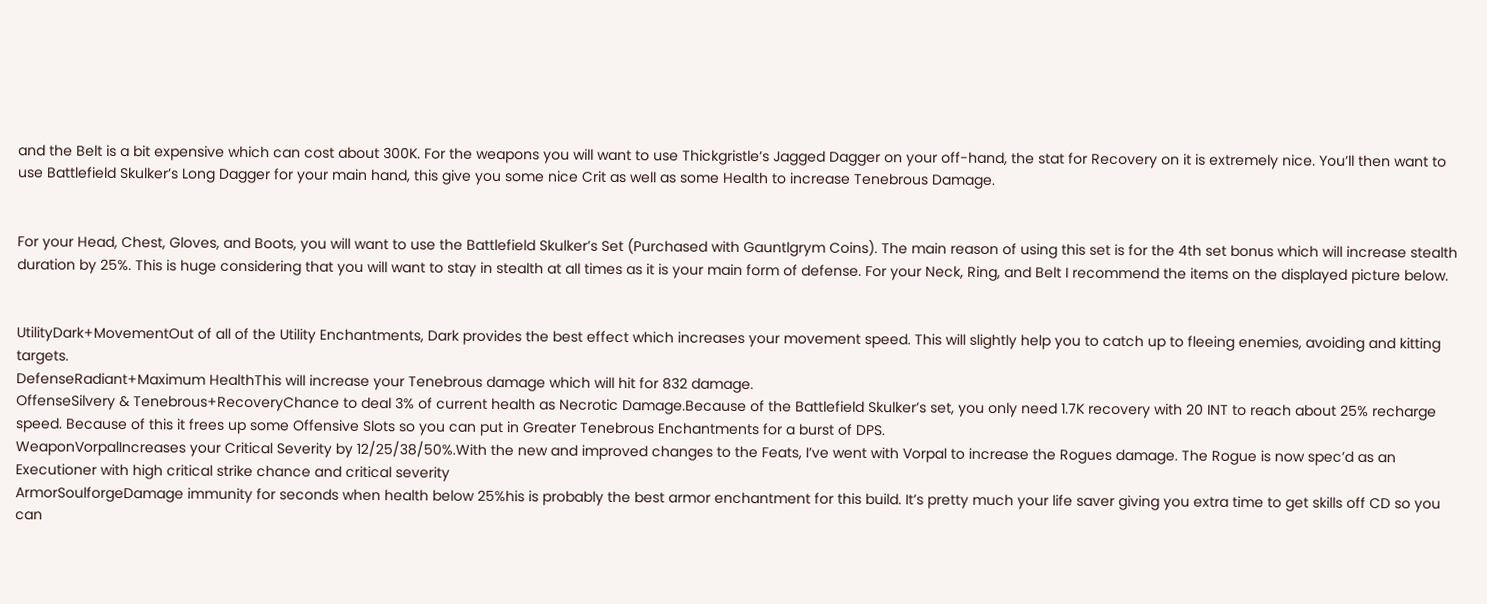and the Belt is a bit expensive which can cost about 300K. For the weapons you will want to use Thickgristle’s Jagged Dagger on your off-hand, the stat for Recovery on it is extremely nice. You’ll then want to use Battlefield Skulker’s Long Dagger for your main hand, this give you some nice Crit as well as some Health to increase Tenebrous Damage.


For your Head, Chest, Gloves, and Boots, you will want to use the Battlefield Skulker’s Set (Purchased with Gauntlgrym Coins). The main reason of using this set is for the 4th set bonus which will increase stealth duration by 25%. This is huge considering that you will want to stay in stealth at all times as it is your main form of defense. For your Neck, Ring, and Belt I recommend the items on the displayed picture below.


UtilityDark+MovementOut of all of the Utility Enchantments, Dark provides the best effect which increases your movement speed. This will slightly help you to catch up to fleeing enemies, avoiding and kitting targets.
DefenseRadiant+Maximum HealthThis will increase your Tenebrous damage which will hit for 832 damage.
OffenseSilvery & Tenebrous+RecoveryChance to deal 3% of current health as Necrotic Damage.Because of the Battlefield Skulker’s set, you only need 1.7K recovery with 20 INT to reach about 25% recharge speed. Because of this it frees up some Offensive Slots so you can put in Greater Tenebrous Enchantments for a burst of DPS.
WeaponVorpalIncreases your Critical Severity by 12/25/38/50%.With the new and improved changes to the Feats, I’ve went with Vorpal to increase the Rogues damage. The Rogue is now spec’d as an Executioner with high critical strike chance and critical severity
ArmorSoulforgeDamage immunity for seconds when health below 25%his is probably the best armor enchantment for this build. It’s pretty much your life saver giving you extra time to get skills off CD so you can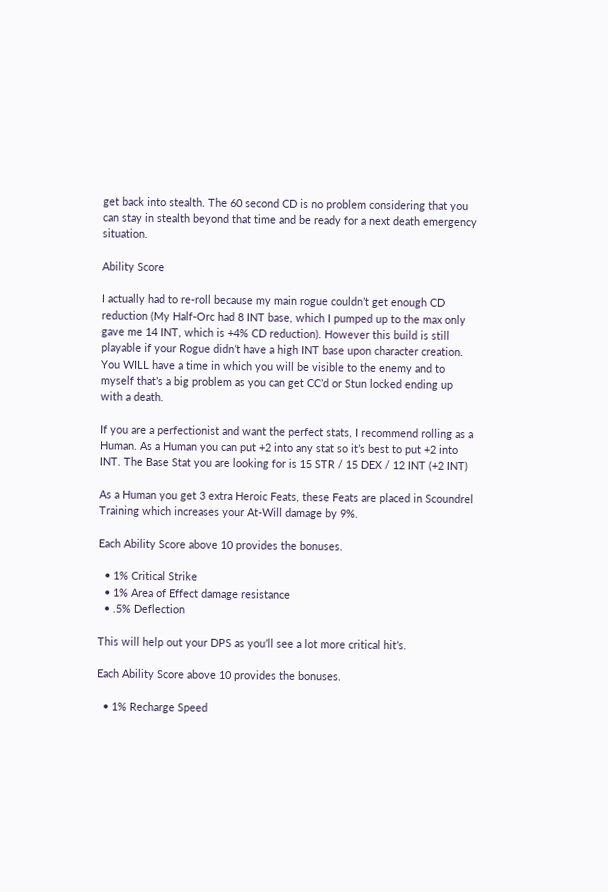get back into stealth. The 60 second CD is no problem considering that you can stay in stealth beyond that time and be ready for a next death emergency situation.

Ability Score

I actually had to re-roll because my main rogue couldn’t get enough CD reduction (My Half-Orc had 8 INT base, which I pumped up to the max only gave me 14 INT, which is +4% CD reduction). However this build is still playable if your Rogue didn’t have a high INT base upon character creation. You WILL have a time in which you will be visible to the enemy and to myself that’s a big problem as you can get CC’d or Stun locked ending up with a death.

If you are a perfectionist and want the perfect stats, I recommend rolling as a Human. As a Human you can put +2 into any stat so it’s best to put +2 into INT. The Base Stat you are looking for is 15 STR / 15 DEX / 12 INT (+2 INT)

As a Human you get 3 extra Heroic Feats, these Feats are placed in Scoundrel Training which increases your At-Will damage by 9%.

Each Ability Score above 10 provides the bonuses.

  • 1% Critical Strike
  • 1% Area of Effect damage resistance
  • .5% Deflection

This will help out your DPS as you’ll see a lot more critical hit’s.

Each Ability Score above 10 provides the bonuses.

  • 1% Recharge Speed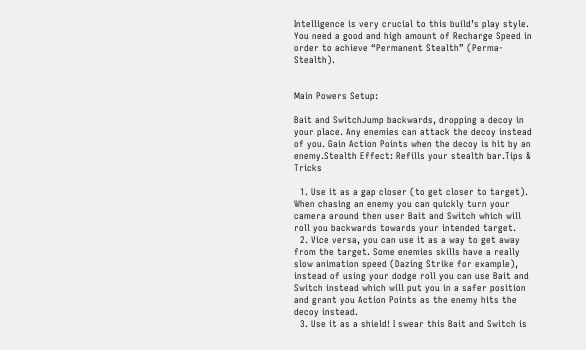Intelligence is very crucial to this build’s play style. You need a good and high amount of Recharge Speed in order to achieve “Permanent Stealth” (Perma-Stealth).


Main Powers Setup:

Bait and SwitchJump backwards, dropping a decoy in your place. Any enemies can attack the decoy instead of you. Gain Action Points when the decoy is hit by an enemy.Stealth Effect: Refills your stealth bar.Tips & Tricks

  1. Use it as a gap closer (to get closer to target). When chasing an enemy you can quickly turn your camera around then user Bait and Switch which will roll you backwards towards your intended target.
  2. Vice versa, you can use it as a way to get away from the target. Some enemies skills have a really slow animation speed (Dazing Strike for example), instead of using your dodge roll you can use Bait and Switch instead which will put you in a safer position and grant you Action Points as the enemy hits the decoy instead.
  3. Use it as a shield! I swear this Bait and Switch is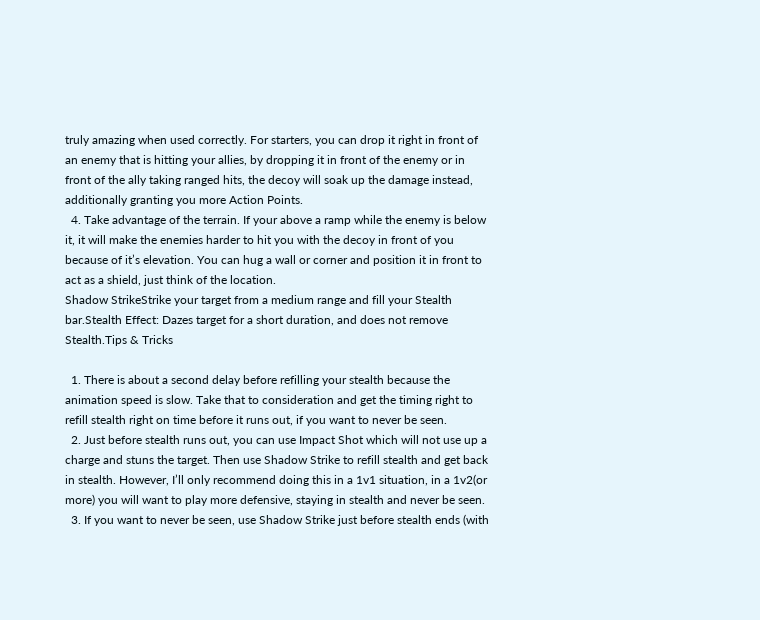truly amazing when used correctly. For starters, you can drop it right in front of an enemy that is hitting your allies, by dropping it in front of the enemy or in front of the ally taking ranged hits, the decoy will soak up the damage instead, additionally granting you more Action Points.
  4. Take advantage of the terrain. If your above a ramp while the enemy is below it, it will make the enemies harder to hit you with the decoy in front of you because of it’s elevation. You can hug a wall or corner and position it in front to act as a shield, just think of the location.
Shadow StrikeStrike your target from a medium range and fill your Stealth bar.Stealth Effect: Dazes target for a short duration, and does not remove Stealth.Tips & Tricks

  1. There is about a second delay before refilling your stealth because the animation speed is slow. Take that to consideration and get the timing right to refill stealth right on time before it runs out, if you want to never be seen.
  2. Just before stealth runs out, you can use Impact Shot which will not use up a charge and stuns the target. Then use Shadow Strike to refill stealth and get back in stealth. However, I’ll only recommend doing this in a 1v1 situation, in a 1v2(or more) you will want to play more defensive, staying in stealth and never be seen.
  3. If you want to never be seen, use Shadow Strike just before stealth ends (with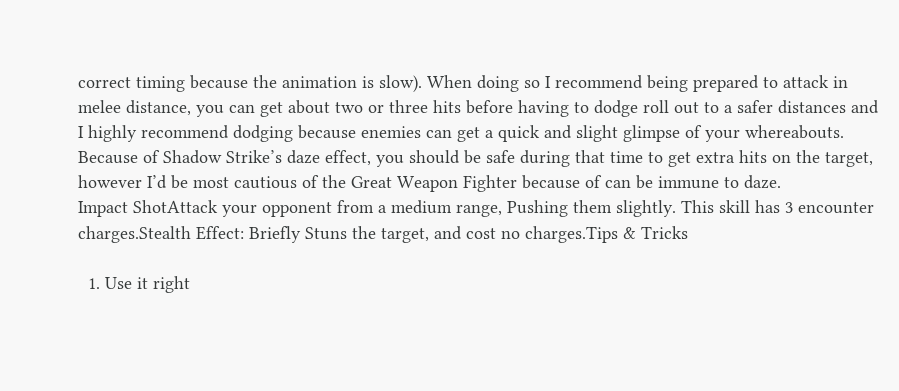correct timing because the animation is slow). When doing so I recommend being prepared to attack in melee distance, you can get about two or three hits before having to dodge roll out to a safer distances and I highly recommend dodging because enemies can get a quick and slight glimpse of your whereabouts. Because of Shadow Strike’s daze effect, you should be safe during that time to get extra hits on the target, however I’d be most cautious of the Great Weapon Fighter because of can be immune to daze.
Impact ShotAttack your opponent from a medium range, Pushing them slightly. This skill has 3 encounter charges.Stealth Effect: Briefly Stuns the target, and cost no charges.Tips & Tricks

  1. Use it right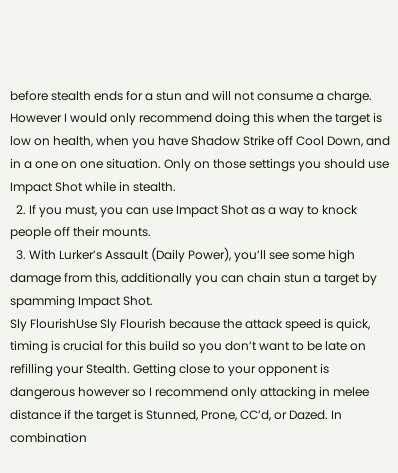before stealth ends for a stun and will not consume a charge. However I would only recommend doing this when the target is low on health, when you have Shadow Strike off Cool Down, and in a one on one situation. Only on those settings you should use Impact Shot while in stealth.
  2. If you must, you can use Impact Shot as a way to knock people off their mounts.
  3. With Lurker’s Assault (Daily Power), you’ll see some high damage from this, additionally you can chain stun a target by spamming Impact Shot.
Sly FlourishUse Sly Flourish because the attack speed is quick, timing is crucial for this build so you don’t want to be late on refilling your Stealth. Getting close to your opponent is dangerous however so I recommend only attacking in melee distance if the target is Stunned, Prone, CC’d, or Dazed. In combination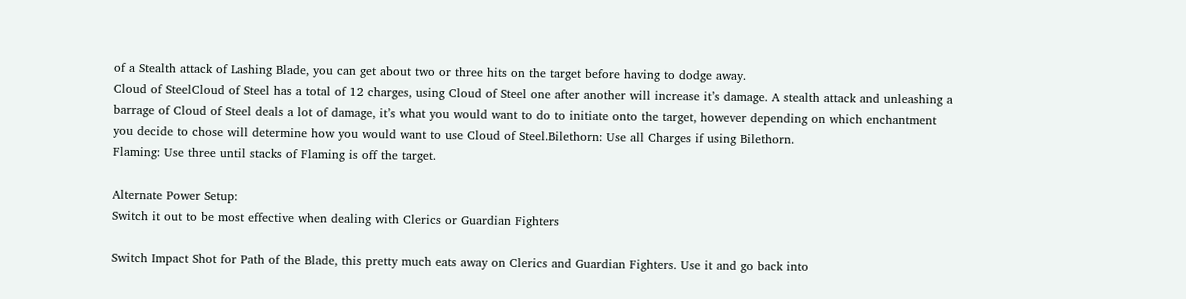of a Stealth attack of Lashing Blade, you can get about two or three hits on the target before having to dodge away.
Cloud of SteelCloud of Steel has a total of 12 charges, using Cloud of Steel one after another will increase it’s damage. A stealth attack and unleashing a barrage of Cloud of Steel deals a lot of damage, it’s what you would want to do to initiate onto the target, however depending on which enchantment you decide to chose will determine how you would want to use Cloud of Steel.Bilethorn: Use all Charges if using Bilethorn.
Flaming: Use three until stacks of Flaming is off the target.

Alternate Power Setup:
Switch it out to be most effective when dealing with Clerics or Guardian Fighters

Switch Impact Shot for Path of the Blade, this pretty much eats away on Clerics and Guardian Fighters. Use it and go back into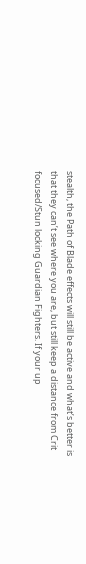stealth, the Path of Blade effects will still be active and what’s better is that they can’t see where you are, but still keep a distance from Crit focused/Stun locking Guardian Fighters. If your up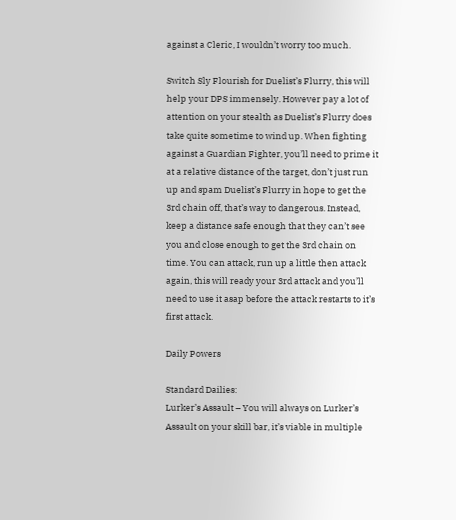against a Cleric, I wouldn’t worry too much.

Switch Sly Flourish for Duelist’s Flurry, this will help your DPS immensely. However pay a lot of attention on your stealth as Duelist’s Flurry does take quite sometime to wind up. When fighting against a Guardian Fighter, you’ll need to prime it at a relative distance of the target, don’t just run up and spam Duelist’s Flurry in hope to get the 3rd chain off, that’s way to dangerous. Instead, keep a distance safe enough that they can’t see you and close enough to get the 3rd chain on time. You can attack, run up a little then attack again, this will ready your 3rd attack and you’ll need to use it asap before the attack restarts to it’s first attack.

Daily Powers

Standard Dailies:
Lurker’s Assault – You will always on Lurker’s Assault on your skill bar, it’s viable in multiple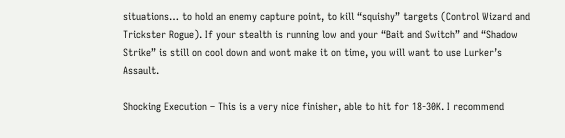situations… to hold an enemy capture point, to kill “squishy” targets (Control Wizard and Trickster Rogue). If your stealth is running low and your “Bait and Switch” and “Shadow Strike” is still on cool down and wont make it on time, you will want to use Lurker’s Assault.

Shocking Execution – This is a very nice finisher, able to hit for 18-30K. I recommend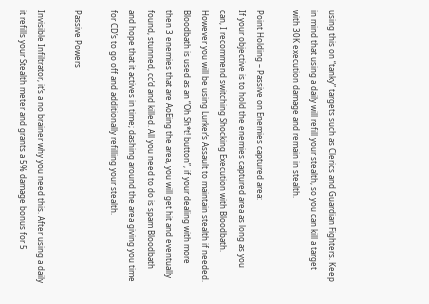using this on “tanky” targets such as Clerics and Guardian Fighters. Keep in mind that using a daily will refill your stealth, so you can kill a target with 30K execution damage and remain in stealth.

Point Holding – Passive on Enemies captured area:
If your objective is to hold the enemies captured area as long as you can, I recommend switching Shocking Execution with Bloodbath. However you will be using Lurker’s Assault to maintain stealth if needed. Bloodbath is used as an “Oh Sh*t! button”, if your dealing with more then 3 enemies that are AoEing the area, you will get hit and eventually found, stunned, cc’d and killed. All you need to do is spam Bloodbath and hope that it actives in time; dashing around the area giving you time for CD’s to go off and additionally refilling your stealth.

Passive Powers

Invisible Infiltrator, it’s a no brainer why you need this. After using a daily it refills your Stealth meter and grants a 5% damage bonus for 5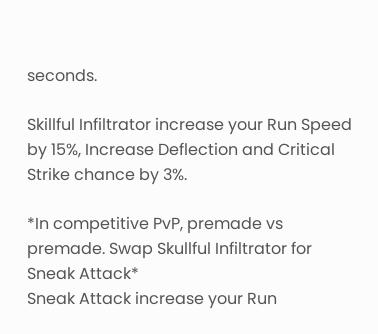seconds.

Skillful Infiltrator increase your Run Speed by 15%, Increase Deflection and Critical Strike chance by 3%.

*In competitive PvP, premade vs premade. Swap Skullful Infiltrator for Sneak Attack*
Sneak Attack increase your Run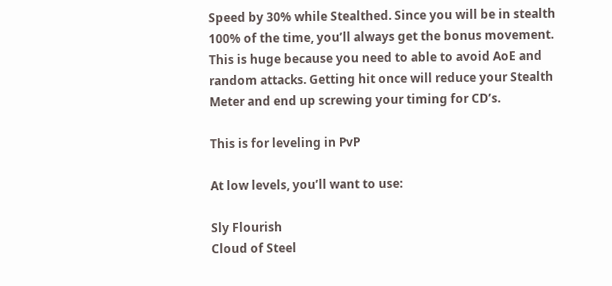Speed by 30% while Stealthed. Since you will be in stealth 100% of the time, you’ll always get the bonus movement. This is huge because you need to able to avoid AoE and random attacks. Getting hit once will reduce your Stealth Meter and end up screwing your timing for CD’s.

This is for leveling in PvP

At low levels, you’ll want to use:

Sly Flourish
Cloud of Steel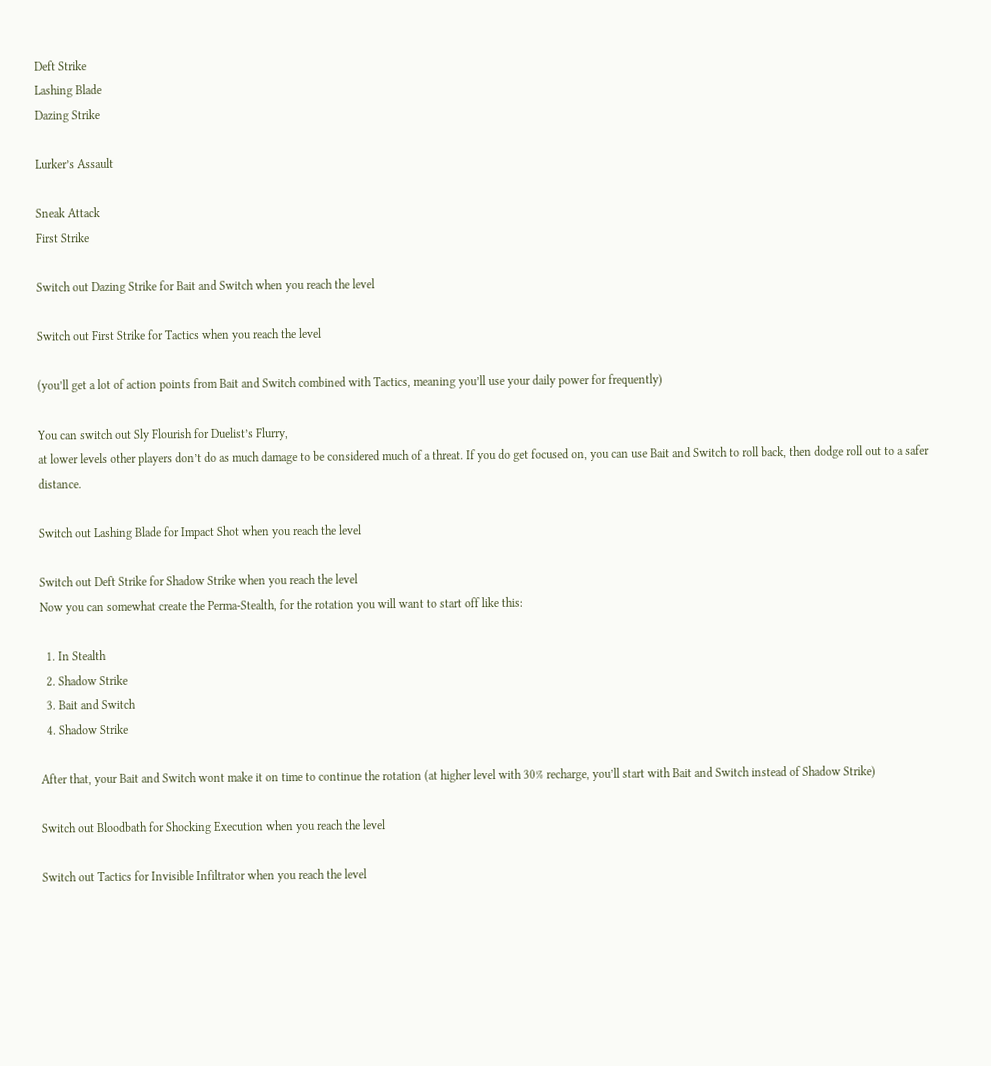Deft Strike
Lashing Blade
Dazing Strike

Lurker’s Assault

Sneak Attack
First Strike

Switch out Dazing Strike for Bait and Switch when you reach the level

Switch out First Strike for Tactics when you reach the level

(you’ll get a lot of action points from Bait and Switch combined with Tactics, meaning you’ll use your daily power for frequently)

You can switch out Sly Flourish for Duelist’s Flurry,
at lower levels other players don’t do as much damage to be considered much of a threat. If you do get focused on, you can use Bait and Switch to roll back, then dodge roll out to a safer distance.

Switch out Lashing Blade for Impact Shot when you reach the level

Switch out Deft Strike for Shadow Strike when you reach the level
Now you can somewhat create the Perma-Stealth, for the rotation you will want to start off like this:

  1. In Stealth
  2. Shadow Strike
  3. Bait and Switch
  4. Shadow Strike

After that, your Bait and Switch wont make it on time to continue the rotation (at higher level with 30% recharge, you’ll start with Bait and Switch instead of Shadow Strike)

Switch out Bloodbath for Shocking Execution when you reach the level

Switch out Tactics for Invisible Infiltrator when you reach the level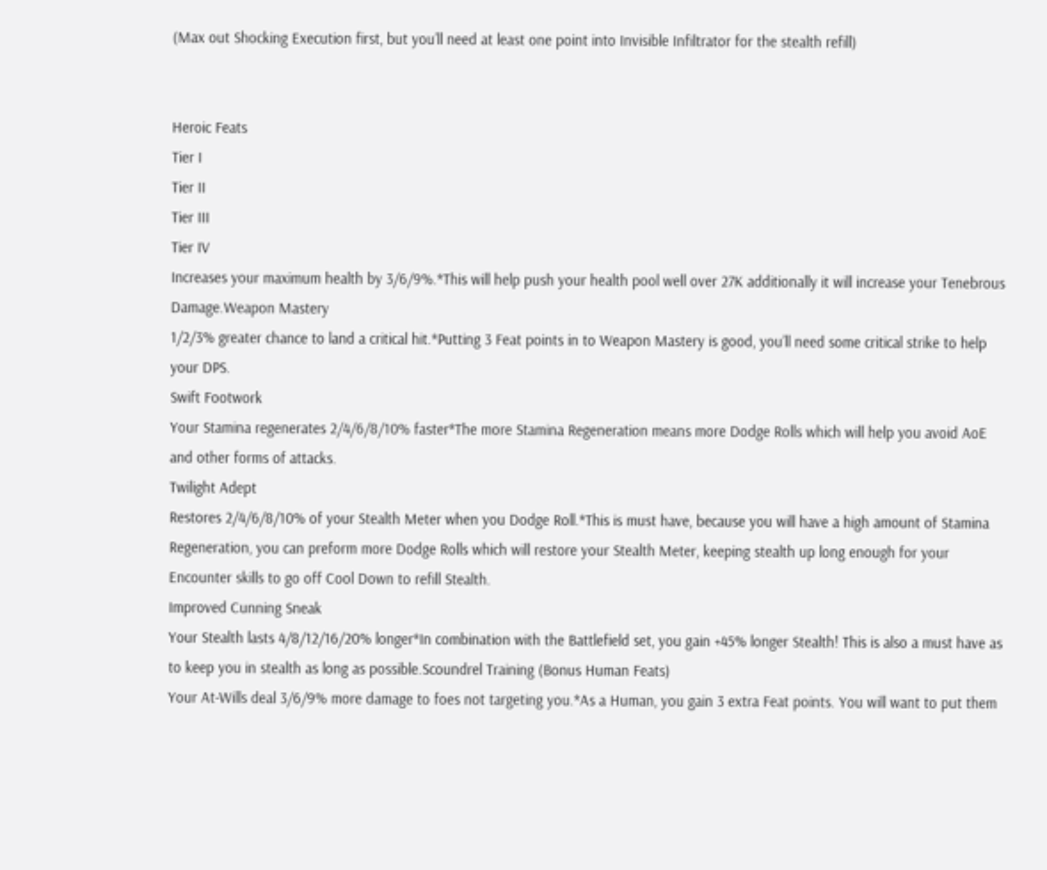(Max out Shocking Execution first, but you’ll need at least one point into Invisible Infiltrator for the stealth refill)


Heroic Feats
Tier I
Tier II
Tier III
Tier IV
Increases your maximum health by 3/6/9%.*This will help push your health pool well over 27K additionally it will increase your Tenebrous Damage.Weapon Mastery
1/2/3% greater chance to land a critical hit.*Putting 3 Feat points in to Weapon Mastery is good, you’ll need some critical strike to help your DPS.
Swift Footwork
Your Stamina regenerates 2/4/6/8/10% faster*The more Stamina Regeneration means more Dodge Rolls which will help you avoid AoE and other forms of attacks.
Twilight Adept
Restores 2/4/6/8/10% of your Stealth Meter when you Dodge Roll.*This is must have, because you will have a high amount of Stamina Regeneration, you can preform more Dodge Rolls which will restore your Stealth Meter, keeping stealth up long enough for your Encounter skills to go off Cool Down to refill Stealth.
Improved Cunning Sneak
Your Stealth lasts 4/8/12/16/20% longer*In combination with the Battlefield set, you gain +45% longer Stealth! This is also a must have as to keep you in stealth as long as possible.Scoundrel Training (Bonus Human Feats)
Your At-Wills deal 3/6/9% more damage to foes not targeting you.*As a Human, you gain 3 extra Feat points. You will want to put them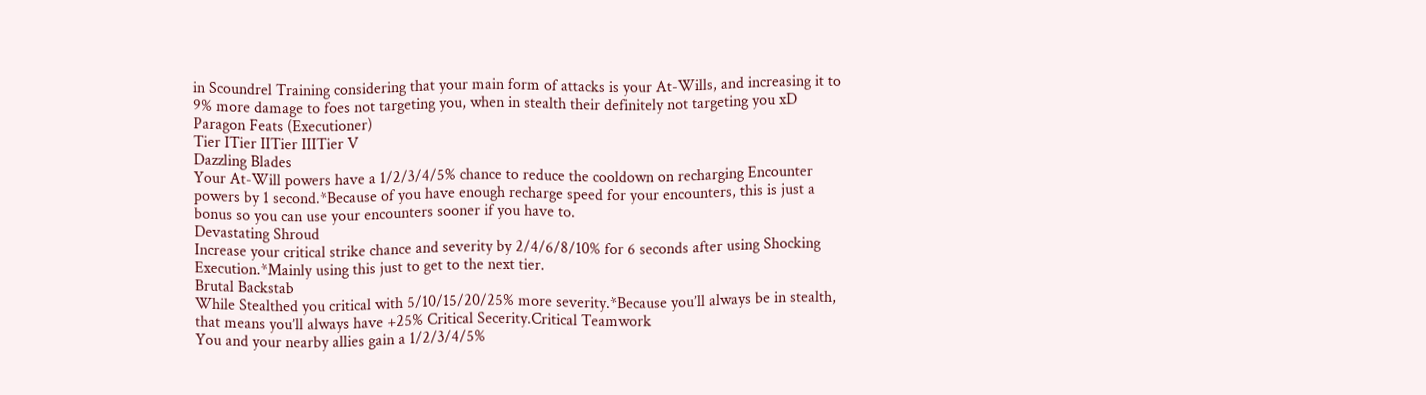in Scoundrel Training considering that your main form of attacks is your At-Wills, and increasing it to 9% more damage to foes not targeting you, when in stealth their definitely not targeting you xD
Paragon Feats (Executioner)
Tier ITier IITier IIITier V
Dazzling Blades
Your At-Will powers have a 1/2/3/4/5% chance to reduce the cooldown on recharging Encounter powers by 1 second.*Because of you have enough recharge speed for your encounters, this is just a bonus so you can use your encounters sooner if you have to.
Devastating Shroud
Increase your critical strike chance and severity by 2/4/6/8/10% for 6 seconds after using Shocking Execution.*Mainly using this just to get to the next tier.
Brutal Backstab
While Stealthed you critical with 5/10/15/20/25% more severity.*Because you’ll always be in stealth, that means you’ll always have +25% Critical Secerity.Critical Teamwork
You and your nearby allies gain a 1/2/3/4/5%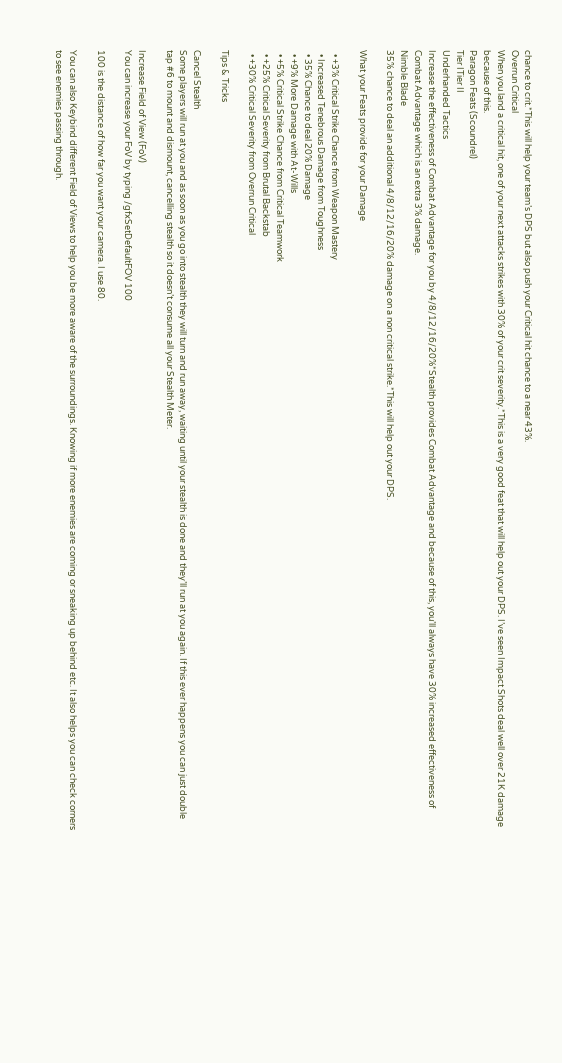chance to crit.*This will help your team’s DPS but also push your Critical hit chance to a near 43%.
Overrun Critical
When you land a critical hit, one of your next attacks strikes with 30% of your crit severity.*This is a very good feat that will help out your DPS. I’ve seen Impact Shots deal well over 21K damage because of this.
Paragon Feats (Scoundrel)
Tier ITier II
Underhanded Tactics
Increase the effectiveness of Combat Advantage for you by 4/8/12/16/20%*Stealth provides Combat Advantage and because of this, you’ll always have 30% increased effectiveness of Combat Advantage which is an extra 3% damage.
Nimble Blade
35% chance to deal an additional 4/8/12/16/20% damage on a non critical strike.*This will help out your DPS.

What your Feats provide for your Damage

  • +3% Critical Strike Chance from Weapon Mastery
  • Increased Tenebrous Damage from Toughness
  • 35% Chance to deal 20% Damage
  • +9% More Damage with At-Wills
  • +5% Critical Strike Chance from Critical Teamwork
  • +25% Critical Severity from Brutal Backstab
  • +30% Critical Severity from Overrun Critical

Tips & Tricks

Cancel Stealth
Some players will run at you and as soon as you go into stealth they will turn and run away, waiting until your stealth is done and they’ll run at you again. If this ever happens you can just double tap #6 to mount and dismount, cancelling stealth so it doesn’t consume all your Stealth Meter.

Increase Field of View (FoV)
You can increase your FoV by typing /gfxSetDefaultFOV 100

100 is the distance of how far you want your camera. I use 80.

You can also Keybind different Field of Views to help you be more aware of the surroundings. Knowing if more enemies are coming or sneaking up behind etc. It also helps you can check corners to see enemies passing through.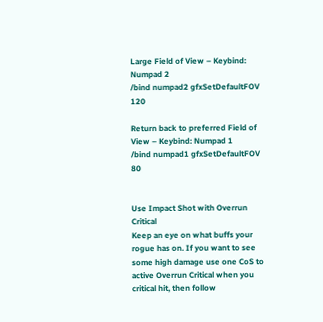Large Field of View – Keybind: Numpad 2
/bind numpad2 gfxSetDefaultFOV 120

Return back to preferred Field of View – Keybind: Numpad 1
/bind numpad1 gfxSetDefaultFOV 80


Use Impact Shot with Overrun Critical
Keep an eye on what buffs your rogue has on. If you want to see some high damage use one CoS to active Overrun Critical when you critical hit, then follow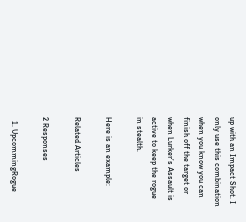up with an Impact Shot. I only use this combination when you know you can finish off the target or when Lurker’s Assault is active to keep the rogue in stealth.

Here is an example:

Related Articles

2 Responses

  1. UpcommingRogue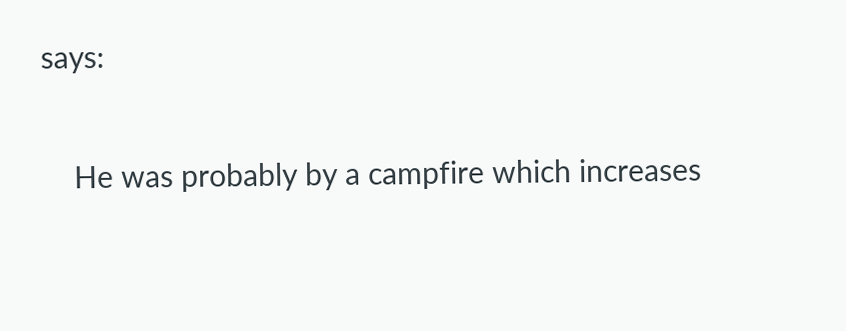says:

    He was probably by a campfire which increases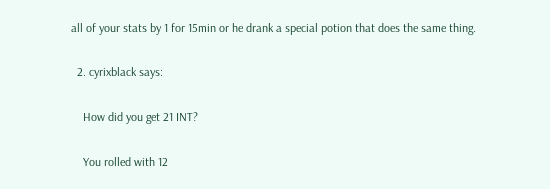all of your stats by 1 for 15min or he drank a special potion that does the same thing.

  2. cyrixblack says:

    How did you get 21 INT?

    You rolled with 12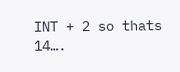INT + 2 so thats 14….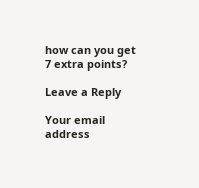how can you get 7 extra points?

Leave a Reply

Your email address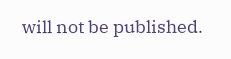will not be published.